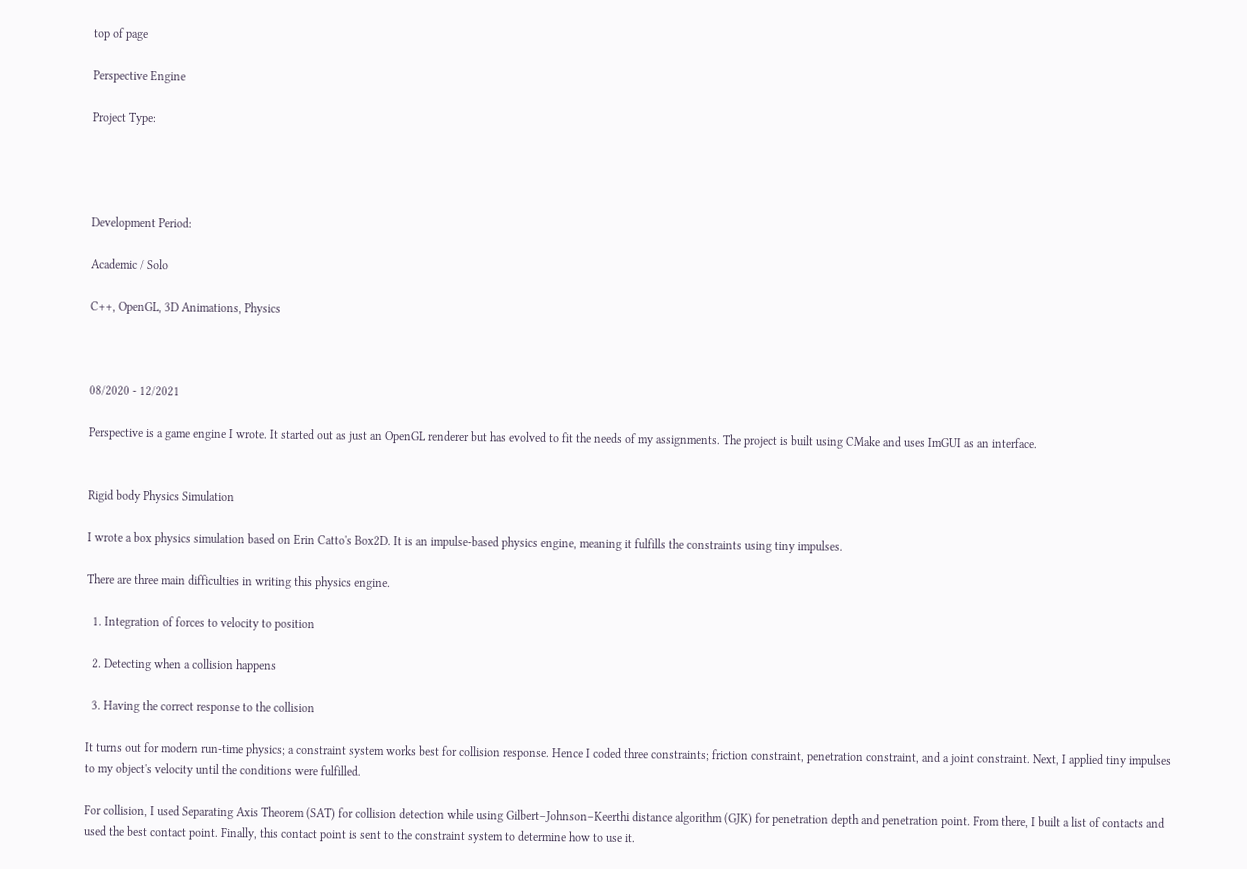top of page

Perspective Engine

Project Type:




Development Period:

Academic / Solo

C++, OpenGL, 3D Animations, Physics



08/2020 - 12/2021

Perspective is a game engine I wrote. It started out as just an OpenGL renderer but has evolved to fit the needs of my assignments. The project is built using CMake and uses ImGUI as an interface.


Rigid body Physics Simulation

I wrote a box physics simulation based on Erin Catto's Box2D. It is an impulse-based physics engine, meaning it fulfills the constraints using tiny impulses.

There are three main difficulties in writing this physics engine.

  1. Integration of forces to velocity to position

  2. Detecting when a collision happens

  3. Having the correct response to the collision

It turns out for modern run-time physics; a constraint system works best for collision response. Hence I coded three constraints; friction constraint, penetration constraint, and a joint constraint. Next, I applied tiny impulses to my object's velocity until the conditions were fulfilled.

For collision, I used Separating Axis Theorem (SAT) for collision detection while using Gilbert–Johnson–Keerthi distance algorithm (GJK) for penetration depth and penetration point. From there, I built a list of contacts and used the best contact point. Finally, this contact point is sent to the constraint system to determine how to use it.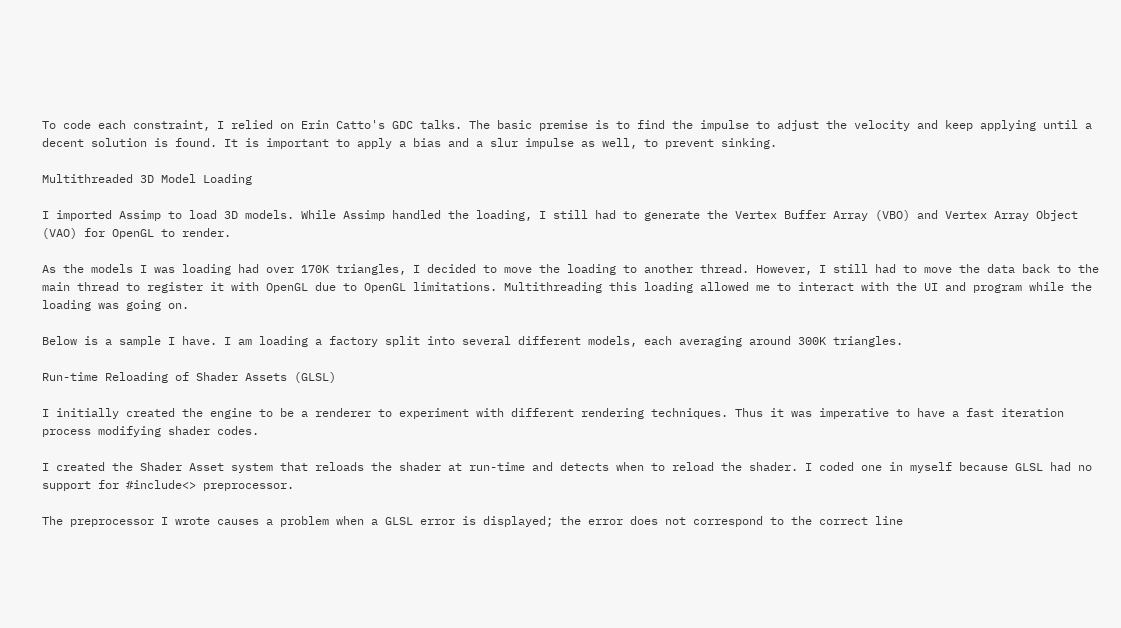To code each constraint, I relied on Erin Catto's GDC talks. The basic premise is to find the impulse to adjust the velocity and keep applying until a decent solution is found. It is important to apply a bias and a slur impulse as well, to prevent sinking.

Multithreaded 3D Model Loading

I imported Assimp to load 3D models. While Assimp handled the loading, I still had to generate the Vertex Buffer Array (VBO) and Vertex Array Object (VAO) for OpenGL to render.

As the models I was loading had over 170K triangles, I decided to move the loading to another thread. However, I still had to move the data back to the main thread to register it with OpenGL due to OpenGL limitations. Multithreading this loading allowed me to interact with the UI and program while the loading was going on.

Below is a sample I have. I am loading a factory split into several different models, each averaging around 300K triangles.

Run-time Reloading of Shader Assets (GLSL)

I initially created the engine to be a renderer to experiment with different rendering techniques. Thus it was imperative to have a fast iteration process modifying shader codes.

I created the Shader Asset system that reloads the shader at run-time and detects when to reload the shader. I coded one in myself because GLSL had no support for #include<> preprocessor.

The preprocessor I wrote causes a problem when a GLSL error is displayed; the error does not correspond to the correct line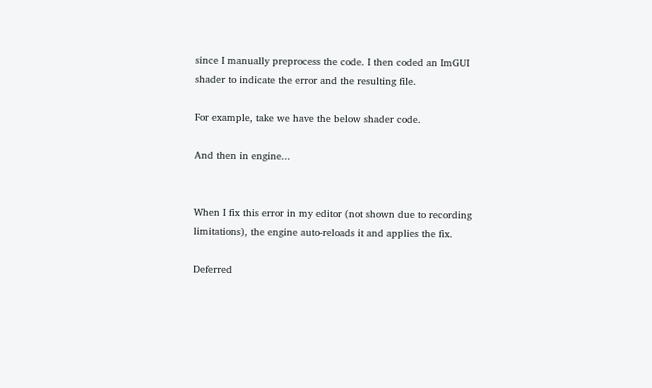since I manually preprocess the code. I then coded an ImGUI shader to indicate the error and the resulting file.

For example, take we have the below shader code.

And then in engine...


When I fix this error in my editor (not shown due to recording limitations), the engine auto-reloads it and applies the fix.

Deferred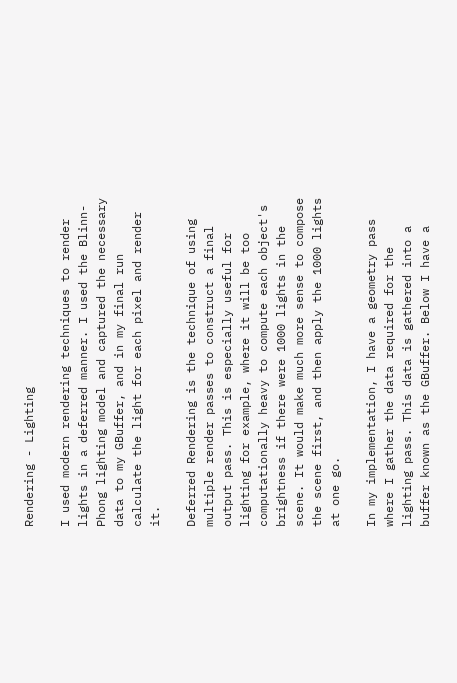Rendering - Lighting

I used modern rendering techniques to render lights in a deferred manner. I used the Blinn-Phong lighting model and captured the necessary data to my GBuffer, and in my final run calculate the light for each pixel and render it.

Deferred Rendering is the technique of using multiple render passes to construct a final output pass. This is especially useful for lighting for example, where it will be too computationally heavy to compute each object's brightness if there were 1000 lights in the scene. It would make much more sense to compose the scene first, and then apply the 1000 lights at one go.

In my implementation, I have a geometry pass where I gather the data required for the lighting pass. This data is gathered into a buffer known as the GBuffer. Below I have a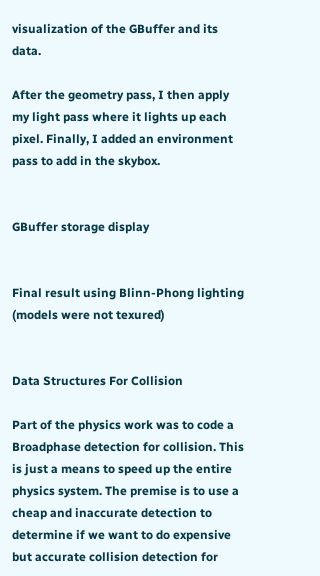visualization of the GBuffer and its data.

After the geometry pass, I then apply my light pass where it lights up each pixel. Finally, I added an environment pass to add in the skybox.


GBuffer storage display


Final result using Blinn-Phong lighting (models were not texured)


Data Structures For Collision

Part of the physics work was to code a Broadphase detection for collision. This is just a means to speed up the entire physics system. The premise is to use a cheap and inaccurate detection to determine if we want to do expensive but accurate collision detection for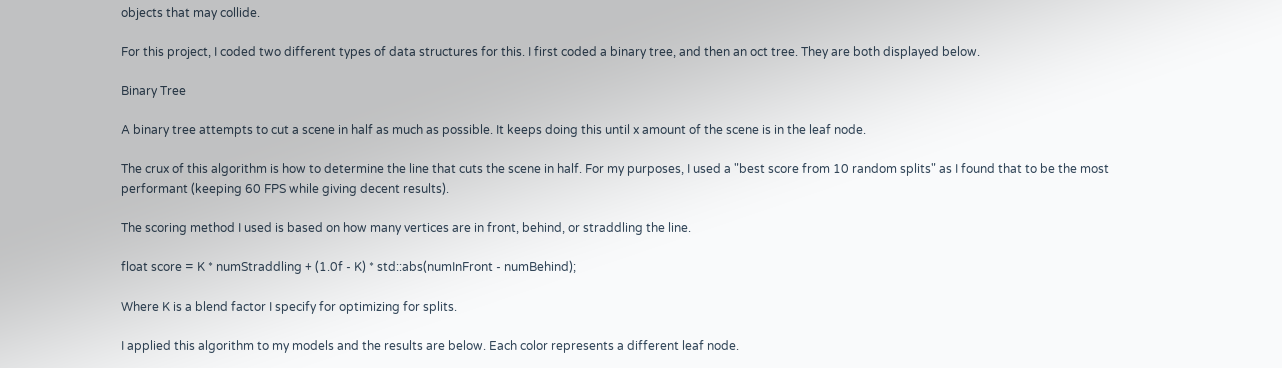objects that may collide.

For this project, I coded two different types of data structures for this. I first coded a binary tree, and then an oct tree. They are both displayed below.

Binary Tree

A binary tree attempts to cut a scene in half as much as possible. It keeps doing this until x amount of the scene is in the leaf node.

The crux of this algorithm is how to determine the line that cuts the scene in half. For my purposes, I used a "best score from 10 random splits" as I found that to be the most performant (keeping 60 FPS while giving decent results).

The scoring method I used is based on how many vertices are in front, behind, or straddling the line.

float score = K * numStraddling + (1.0f - K) * std::abs(numInFront - numBehind);

Where K is a blend factor I specify for optimizing for splits.

I applied this algorithm to my models and the results are below. Each color represents a different leaf node.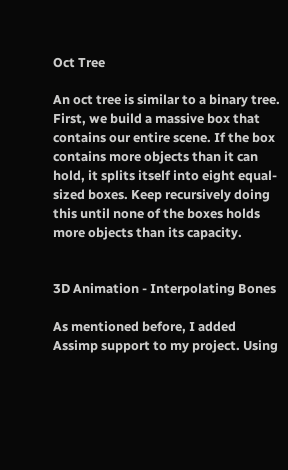Oct Tree

An oct tree is similar to a binary tree. First, we build a massive box that contains our entire scene. If the box contains more objects than it can hold, it splits itself into eight equal-sized boxes. Keep recursively doing this until none of the boxes holds more objects than its capacity.


3D Animation - Interpolating Bones

As mentioned before, I added Assimp support to my project. Using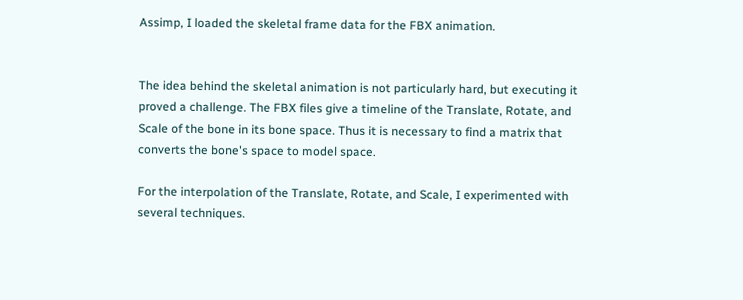Assimp, I loaded the skeletal frame data for the FBX animation.


The idea behind the skeletal animation is not particularly hard, but executing it proved a challenge. The FBX files give a timeline of the Translate, Rotate, and Scale of the bone in its bone space. Thus it is necessary to find a matrix that converts the bone's space to model space.

For the interpolation of the Translate, Rotate, and Scale, I experimented with several techniques.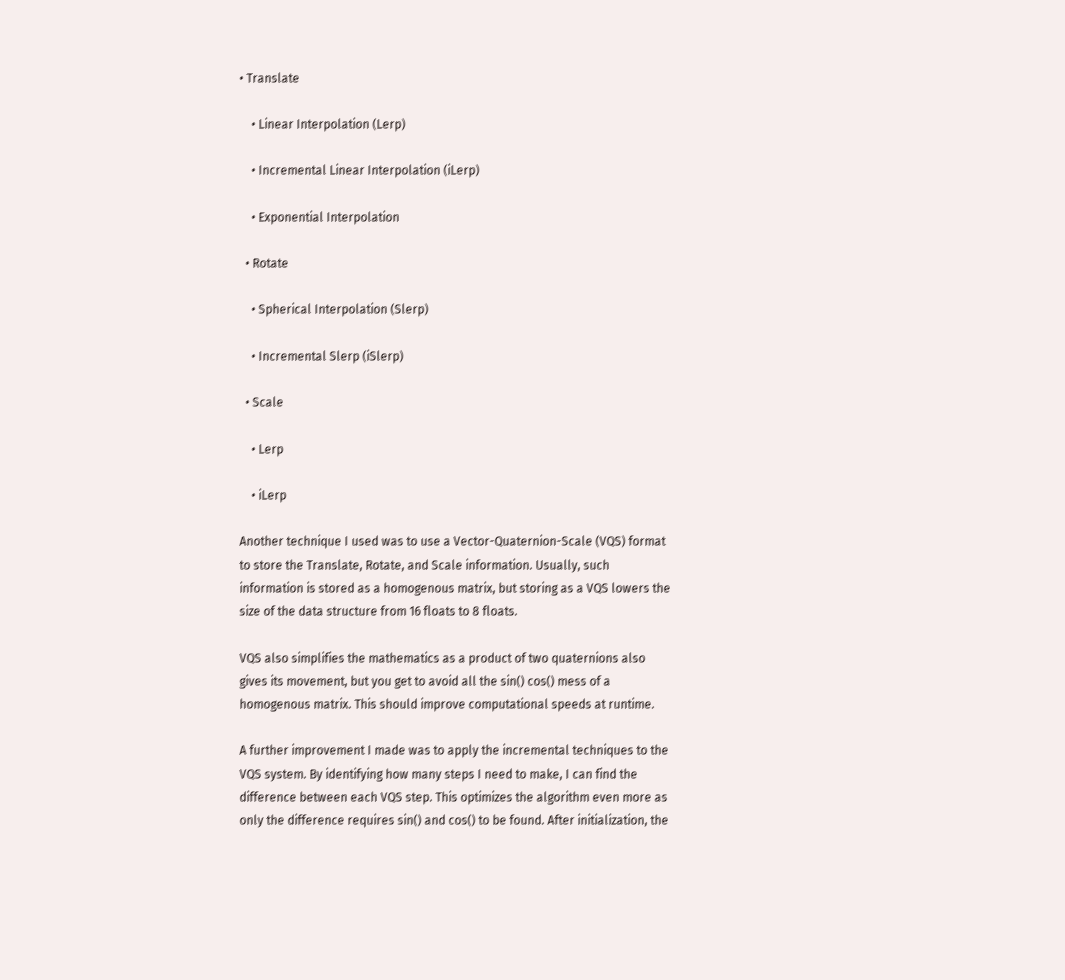• Translate

    • Linear Interpolation (Lerp)

    • Incremental Linear Interpolation (iLerp)

    • Exponential Interpolation

  • Rotate

    • Spherical Interpolation (Slerp)

    • Incremental Slerp (iSlerp)

  • Scale

    • Lerp

    • iLerp

Another technique I used was to use a Vector-Quaternion-Scale (VQS) format to store the Translate, Rotate, and Scale information. Usually, such information is stored as a homogenous matrix, but storing as a VQS lowers the size of the data structure from 16 floats to 8 floats.

VQS also simplifies the mathematics as a product of two quaternions also gives its movement, but you get to avoid all the sin() cos() mess of a homogenous matrix. This should improve computational speeds at runtime.

A further improvement I made was to apply the incremental techniques to the VQS system. By identifying how many steps I need to make, I can find the difference between each VQS step. This optimizes the algorithm even more as only the difference requires sin() and cos() to be found. After initialization, the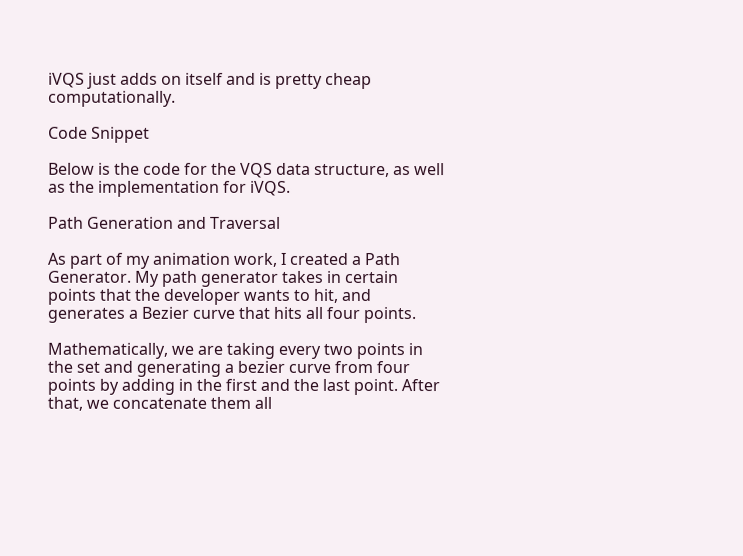iVQS just adds on itself and is pretty cheap computationally.

Code Snippet

Below is the code for the VQS data structure, as well as the implementation for iVQS.

Path Generation and Traversal

As part of my animation work, I created a Path Generator. My path generator takes in certain points that the developer wants to hit, and generates a Bezier curve that hits all four points.

Mathematically, we are taking every two points in the set and generating a bezier curve from four points by adding in the first and the last point. After that, we concatenate them all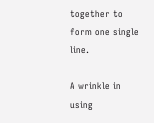together to form one single line.

A wrinkle in using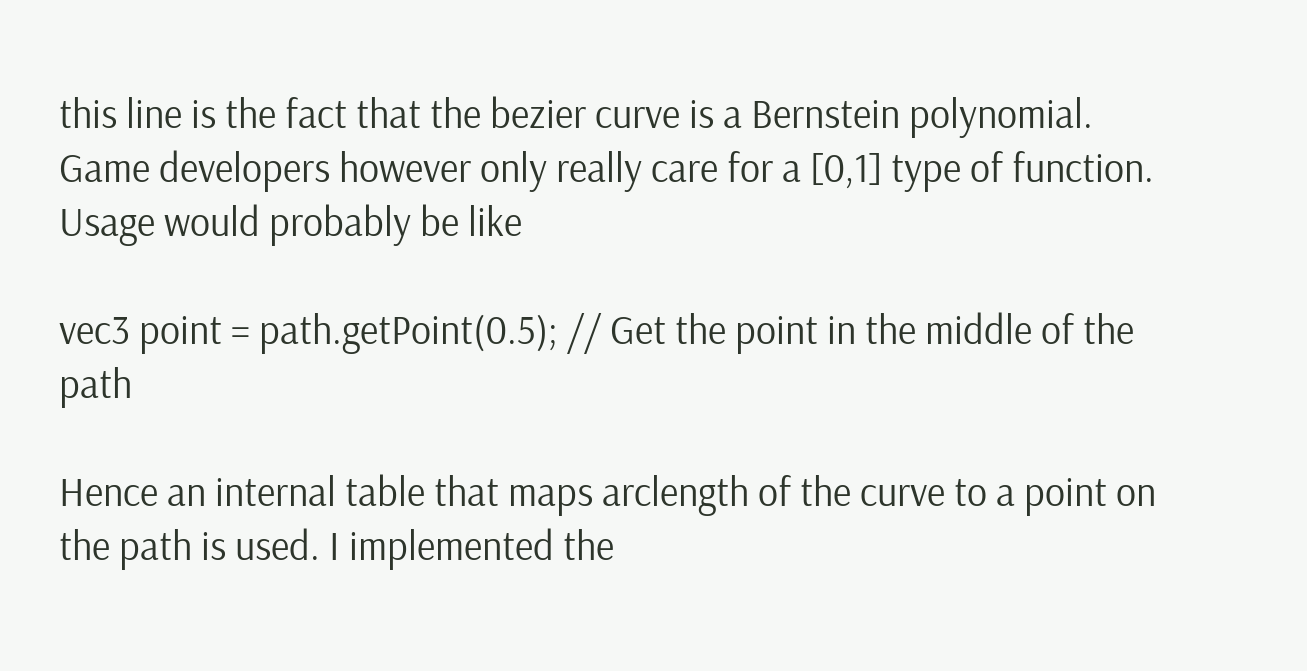this line is the fact that the bezier curve is a Bernstein polynomial. Game developers however only really care for a [0,1] type of function. Usage would probably be like

vec3 point = path.getPoint(0.5); // Get the point in the middle of the path

Hence an internal table that maps arclength of the curve to a point on the path is used. I implemented the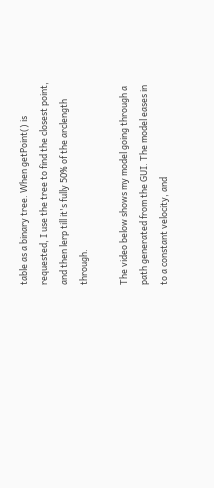table as a binary tree. When getPoint() is requested, I use the tree to find the closest point, and then lerp till it's fully 50% of the arclength through.

The video below shows my model going through a path generated from the GUI. The model eases in to a constant velocity, and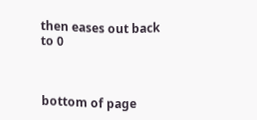then eases out back to 0



bottom of page